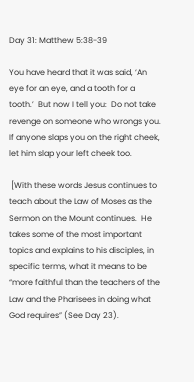Day 31: Matthew 5:38-39

You have heard that it was said, ‘An eye for an eye, and a tooth for a tooth.’  But now I tell you:  Do not take revenge on someone who wrongs you.  If anyone slaps you on the right cheek, let him slap your left cheek too.

 [With these words Jesus continues to teach about the Law of Moses as the Sermon on the Mount continues.  He takes some of the most important topics and explains to his disciples, in specific terms, what it means to be “more faithful than the teachers of the Law and the Pharisees in doing what God requires” (See Day 23).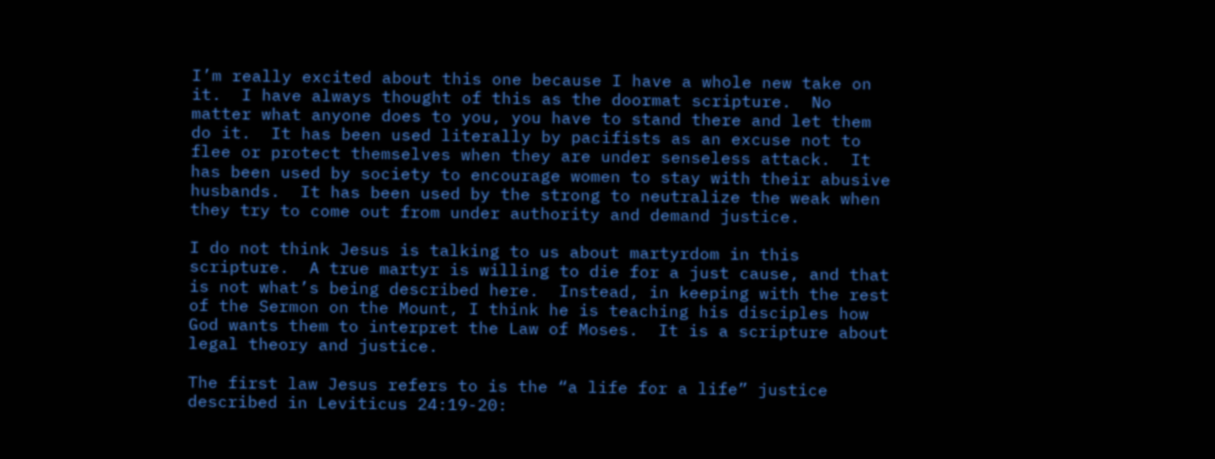I’m really excited about this one because I have a whole new take on it.  I have always thought of this as the doormat scripture.  No matter what anyone does to you, you have to stand there and let them do it.  It has been used literally by pacifists as an excuse not to flee or protect themselves when they are under senseless attack.  It has been used by society to encourage women to stay with their abusive husbands.  It has been used by the strong to neutralize the weak when they try to come out from under authority and demand justice.

I do not think Jesus is talking to us about martyrdom in this scripture.  A true martyr is willing to die for a just cause, and that is not what’s being described here.  Instead, in keeping with the rest of the Sermon on the Mount, I think he is teaching his disciples how God wants them to interpret the Law of Moses.  It is a scripture about legal theory and justice.

The first law Jesus refers to is the “a life for a life” justice described in Leviticus 24:19-20: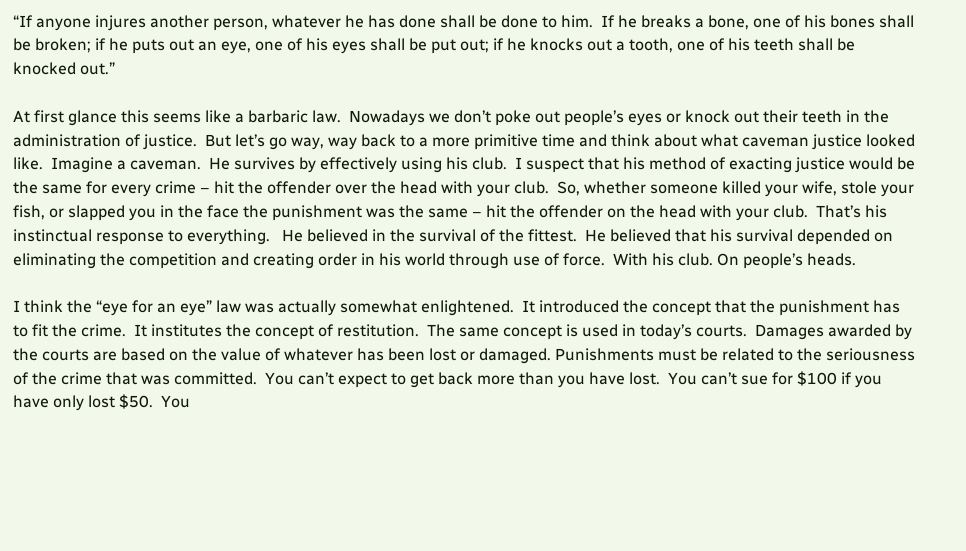“If anyone injures another person, whatever he has done shall be done to him.  If he breaks a bone, one of his bones shall be broken; if he puts out an eye, one of his eyes shall be put out; if he knocks out a tooth, one of his teeth shall be knocked out.”

At first glance this seems like a barbaric law.  Nowadays we don’t poke out people’s eyes or knock out their teeth in the administration of justice.  But let’s go way, way back to a more primitive time and think about what caveman justice looked like.  Imagine a caveman.  He survives by effectively using his club.  I suspect that his method of exacting justice would be the same for every crime – hit the offender over the head with your club.  So, whether someone killed your wife, stole your fish, or slapped you in the face the punishment was the same – hit the offender on the head with your club.  That’s his instinctual response to everything.   He believed in the survival of the fittest.  He believed that his survival depended on eliminating the competition and creating order in his world through use of force.  With his club. On people’s heads.

I think the “eye for an eye” law was actually somewhat enlightened.  It introduced the concept that the punishment has to fit the crime.  It institutes the concept of restitution.  The same concept is used in today’s courts.  Damages awarded by the courts are based on the value of whatever has been lost or damaged. Punishments must be related to the seriousness of the crime that was committed.  You can’t expect to get back more than you have lost.  You can’t sue for $100 if you have only lost $50.  You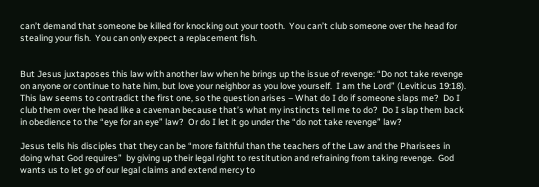can’t demand that someone be killed for knocking out your tooth.  You can’t club someone over the head for stealing your fish.  You can only expect a replacement fish.


But Jesus juxtaposes this law with another law when he brings up the issue of revenge: “Do not take revenge on anyone or continue to hate him, but love your neighbor as you love yourself.  I am the Lord” (Leviticus 19:18).  This law seems to contradict the first one, so the question arises – What do I do if someone slaps me?  Do I club them over the head like a caveman because that’s what my instincts tell me to do?  Do I slap them back in obedience to the “eye for an eye” law?  Or do I let it go under the “do not take revenge” law?

Jesus tells his disciples that they can be “more faithful than the teachers of the Law and the Pharisees in doing what God requires”  by giving up their legal right to restitution and refraining from taking revenge.  God wants us to let go of our legal claims and extend mercy to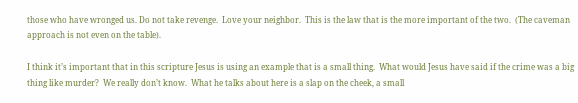those who have wronged us. Do not take revenge.  Love your neighbor.  This is the law that is the more important of the two.  (The caveman approach is not even on the table).

I think it’s important that in this scripture Jesus is using an example that is a small thing.  What would Jesus have said if the crime was a big thing like murder?  We really don’t know.  What he talks about here is a slap on the cheek, a small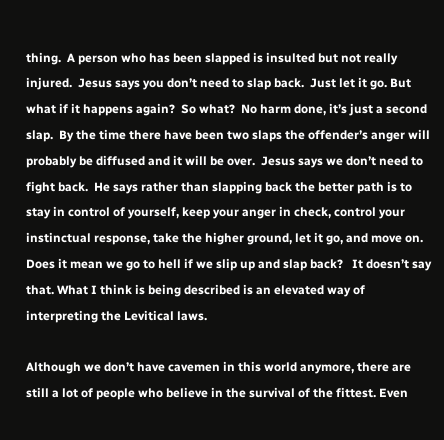thing.  A person who has been slapped is insulted but not really injured.  Jesus says you don’t need to slap back.  Just let it go. But what if it happens again?  So what?  No harm done, it’s just a second slap.  By the time there have been two slaps the offender’s anger will probably be diffused and it will be over.  Jesus says we don’t need to fight back.  He says rather than slapping back the better path is to stay in control of yourself, keep your anger in check, control your instinctual response, take the higher ground, let it go, and move on.  Does it mean we go to hell if we slip up and slap back?   It doesn’t say that. What I think is being described is an elevated way of interpreting the Levitical laws.

Although we don’t have cavemen in this world anymore, there are still a lot of people who believe in the survival of the fittest. Even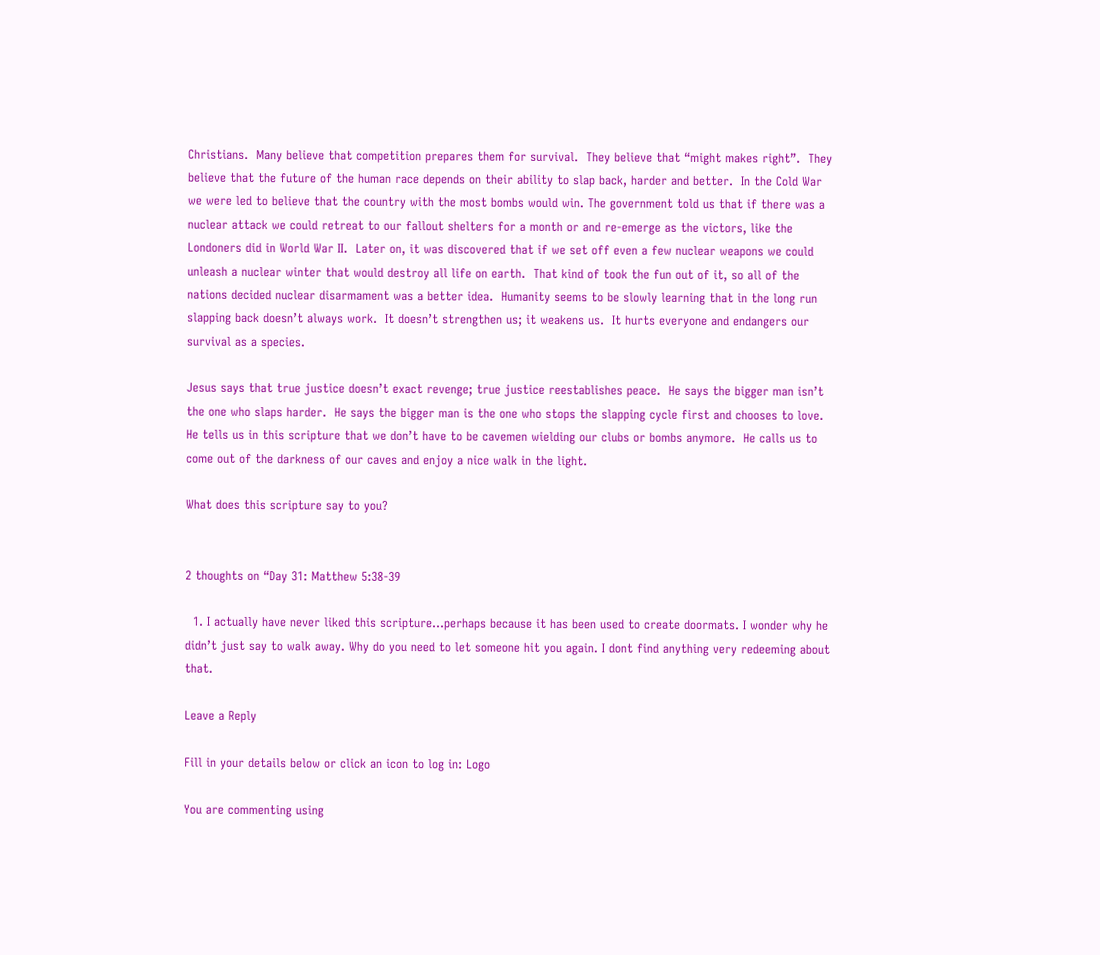Christians.  Many believe that competition prepares them for survival.  They believe that “might makes right”.  They believe that the future of the human race depends on their ability to slap back, harder and better.  In the Cold War we were led to believe that the country with the most bombs would win. The government told us that if there was a nuclear attack we could retreat to our fallout shelters for a month or and re-emerge as the victors, like the Londoners did in World War II.  Later on, it was discovered that if we set off even a few nuclear weapons we could unleash a nuclear winter that would destroy all life on earth.  That kind of took the fun out of it, so all of the nations decided nuclear disarmament was a better idea.  Humanity seems to be slowly learning that in the long run slapping back doesn’t always work.  It doesn’t strengthen us; it weakens us.  It hurts everyone and endangers our survival as a species.

Jesus says that true justice doesn’t exact revenge; true justice reestablishes peace.  He says the bigger man isn’t the one who slaps harder.  He says the bigger man is the one who stops the slapping cycle first and chooses to love. He tells us in this scripture that we don’t have to be cavemen wielding our clubs or bombs anymore.  He calls us to come out of the darkness of our caves and enjoy a nice walk in the light.

What does this scripture say to you?


2 thoughts on “Day 31: Matthew 5:38-39

  1. I actually have never liked this scripture…perhaps because it has been used to create doormats. I wonder why he didn’t just say to walk away. Why do you need to let someone hit you again. I dont find anything very redeeming about that.

Leave a Reply

Fill in your details below or click an icon to log in: Logo

You are commenting using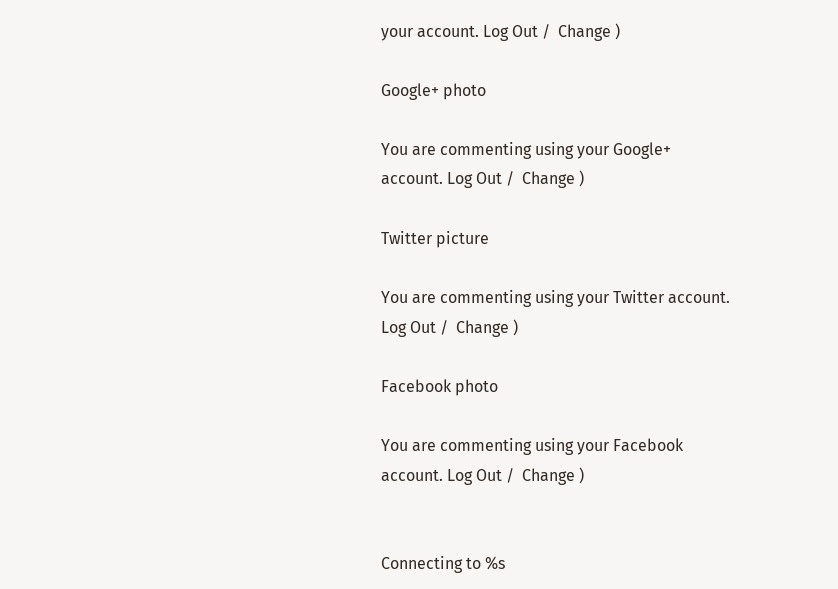your account. Log Out /  Change )

Google+ photo

You are commenting using your Google+ account. Log Out /  Change )

Twitter picture

You are commenting using your Twitter account. Log Out /  Change )

Facebook photo

You are commenting using your Facebook account. Log Out /  Change )


Connecting to %s